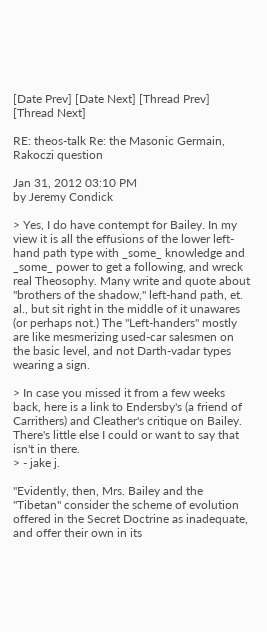[Date Prev] [Date Next] [Thread Prev] [Thread Next]

RE: theos-talk Re: the Masonic Germain, Rakoczi question

Jan 31, 2012 03:10 PM
by Jeremy Condick

> Yes, I do have contempt for Bailey. In my view it is all the effusions of the lower left-hand path type with _some_ knowledge and _some_ power to get a following, and wreck real Theosophy. Many write and quote about "brothers of the shadow," left-hand path, et. al., but sit right in the middle of it unawares (or perhaps not.) The "Left-handers" mostly are like mesmerizing used-car salesmen on the basic level, and not Darth-vadar types wearing a sign.

> In case you missed it from a few weeks back, here is a link to Endersby's (a friend of Carrithers) and Cleather's critique on Bailey. There's little else I could or want to say that isn't in there.
> - jake j.

"Evidently, then, Mrs. Bailey and the "Tibetan" consider the scheme of evolution
offered in the Secret Doctrine as inadequate, and offer their own in its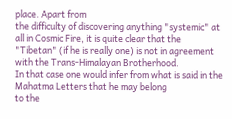place. Apart from
the difficulty of discovering anything "systemic" at all in Cosmic Fire, it is quite clear that the
"Tibetan" (if he is really one) is not in agreement with the Trans-Himalayan Brotherhood.
In that case one would infer from what is said in the Mahatma Letters that he may belong
to the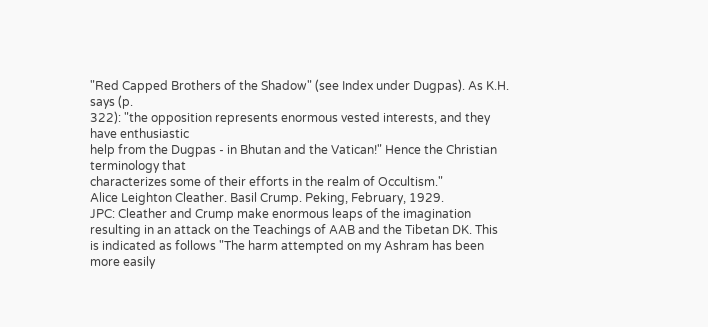"Red Capped Brothers of the Shadow" (see Index under Dugpas). As K.H. says (p.
322): "the opposition represents enormous vested interests, and they have enthusiastic
help from the Dugpas - in Bhutan and the Vatican!" Hence the Christian terminology that
characterizes some of their efforts in the realm of Occultism."
Alice Leighton Cleather. Basil Crump. Peking, February, 1929.
JPC: Cleather and Crump make enormous leaps of the imagination resulting in an attack on the Teachings of AAB and the Tibetan DK. This is indicated as follows "The harm attempted on my Ashram has been more easily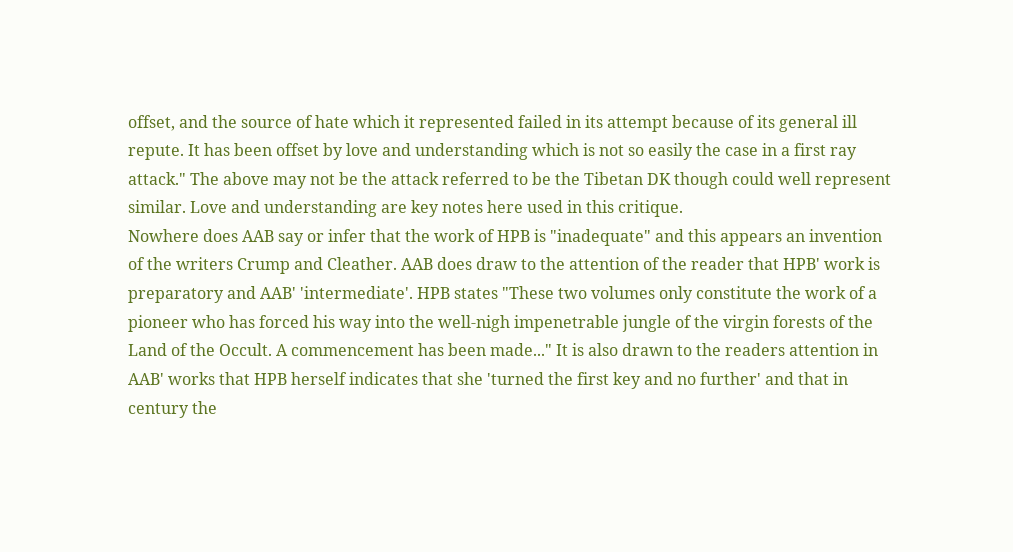offset, and the source of hate which it represented failed in its attempt because of its general ill repute. It has been offset by love and understanding which is not so easily the case in a first ray attack." The above may not be the attack referred to be the Tibetan DK though could well represent similar. Love and understanding are key notes here used in this critique.
Nowhere does AAB say or infer that the work of HPB is "inadequate" and this appears an invention of the writers Crump and Cleather. AAB does draw to the attention of the reader that HPB' work is preparatory and AAB' 'intermediate'. HPB states "These two volumes only constitute the work of a pioneer who has forced his way into the well-nigh impenetrable jungle of the virgin forests of the Land of the Occult. A commencement has been made..." It is also drawn to the readers attention in AAB' works that HPB herself indicates that she 'turned the first key and no further' and that in century the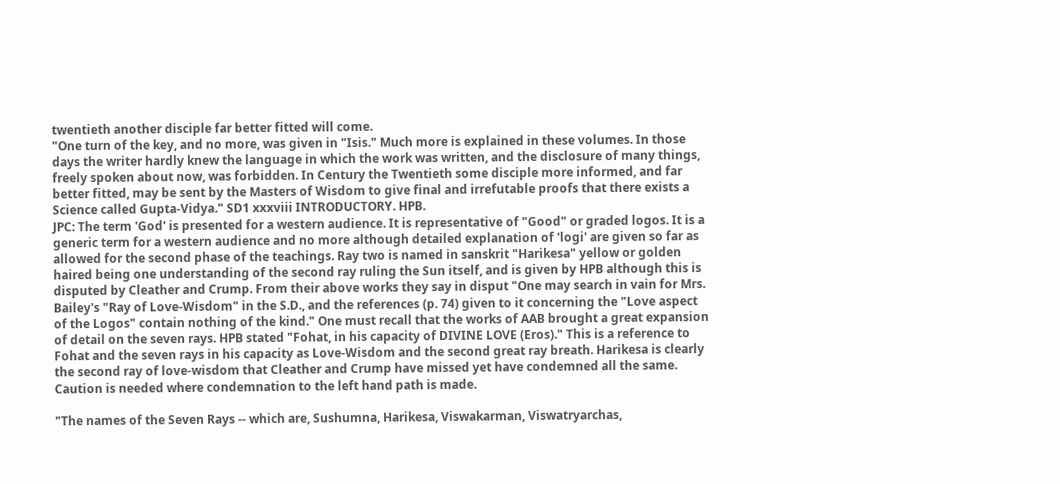twentieth another disciple far better fitted will come.
"One turn of the key, and no more, was given in "Isis." Much more is explained in these volumes. In those days the writer hardly knew the language in which the work was written, and the disclosure of many things, freely spoken about now, was forbidden. In Century the Twentieth some disciple more informed, and far better fitted, may be sent by the Masters of Wisdom to give final and irrefutable proofs that there exists a Science called Gupta-Vidya." SD1 xxxviii INTRODUCTORY. HPB.
JPC: The term 'God' is presented for a western audience. It is representative of "Good" or graded logos. It is a generic term for a western audience and no more although detailed explanation of 'logi' are given so far as allowed for the second phase of the teachings. Ray two is named in sanskrit "Harikesa" yellow or golden haired being one understanding of the second ray ruling the Sun itself, and is given by HPB although this is disputed by Cleather and Crump. From their above works they say in disput "One may search in vain for Mrs. Bailey's "Ray of Love-Wisdom" in the S.D., and the references (p. 74) given to it concerning the "Love aspect of the Logos" contain nothing of the kind." One must recall that the works of AAB brought a great expansion of detail on the seven rays. HPB stated "Fohat, in his capacity of DIVINE LOVE (Eros)." This is a reference to Fohat and the seven rays in his capacity as Love-Wisdom and the second great ray breath. Harikesa is clearly the second ray of love-wisdom that Cleather and Crump have missed yet have condemned all the same. Caution is needed where condemnation to the left hand path is made.

"The names of the Seven Rays -- which are, Sushumna, Harikesa, Viswakarman, Viswatryarchas,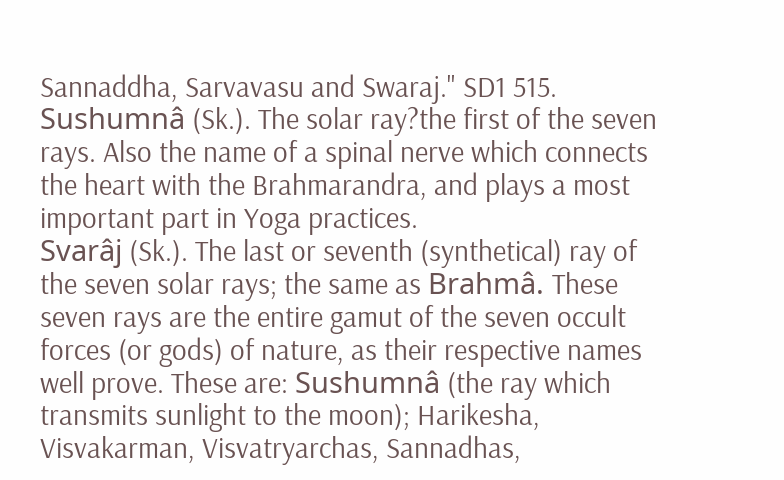Sannaddha, Sarvavasu and Swaraj." SD1 515.
Sushumnâ (Sk.). The solar ray?the first of the seven rays. Also the name of a spinal nerve which connects the heart with the Brahmarandra, and plays a most important part in Yoga practices.
Svarâj (Sk.). The last or seventh (synthetical) ray of the seven solar rays; the same as Brahmâ. These seven rays are the entire gamut of the seven occult forces (or gods) of nature, as their respective names well prove. These are: Sushumnâ (the ray which transmits sunlight to the moon); Harikesha, Visvakarman, Visvatryarchas, Sannadhas,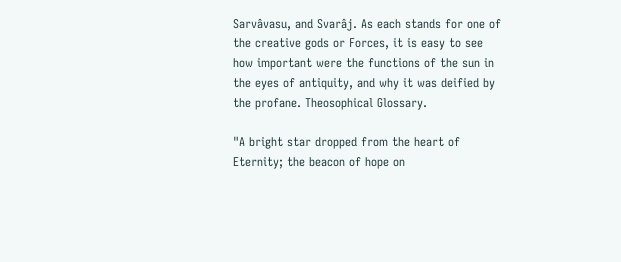Sarvâvasu, and Svarâj. As each stands for one of the creative gods or Forces, it is easy to see how important were the functions of the sun in the eyes of antiquity, and why it was deified by the profane. Theosophical Glossary.

"A bright star dropped from the heart of Eternity; the beacon of hope on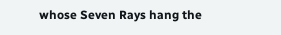whose Seven Rays hang the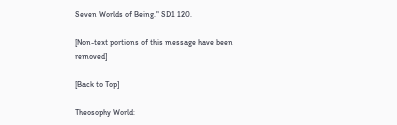Seven Worlds of Being." SD1 120.

[Non-text portions of this message have been removed]

[Back to Top]

Theosophy World: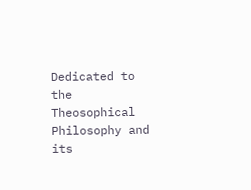Dedicated to the Theosophical Philosophy and its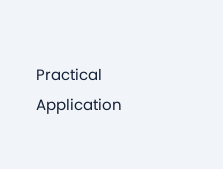Practical Application